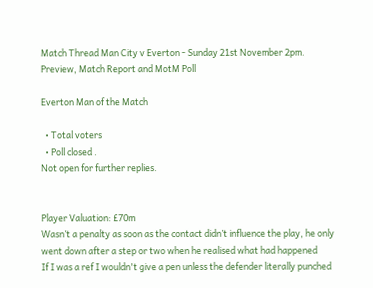Match Thread Man City v Everton - Sunday 21st November 2pm. Preview, Match Report and MotM Poll

Everton Man of the Match

  • Total voters
  • Poll closed .
Not open for further replies.


Player Valuation: £70m
Wasn’t a penalty as soon as the contact didn’t influence the play, he only went down after a step or two when he realised what had happened
If I was a ref I wouldn't give a pen unless the defender literally punched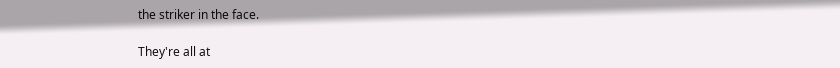the striker in the face.

They're all at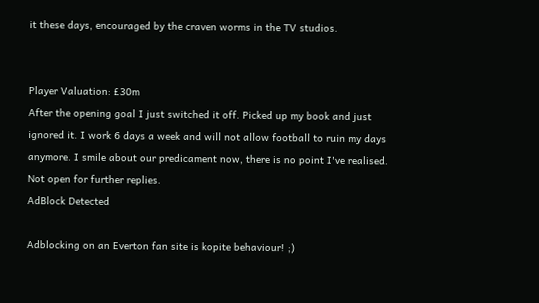it these days, encouraged by the craven worms in the TV studios.


Player Valuation: £30m
After the opening goal I just switched it off. Picked up my book and just ignored it. I work 6 days a week and will not allow football to ruin my days anymore. I smile about our predicament now, there is no point I've realised.
Not open for further replies.
AdBlock Detected

Adblocking on an Everton fan site is kopite behaviour! ;)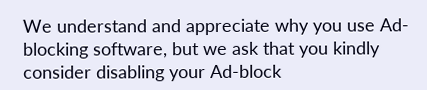We understand and appreciate why you use Ad-blocking software, but we ask that you kindly consider disabling your Ad-block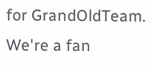for GrandOldTeam. We're a fan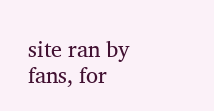site ran by fans, for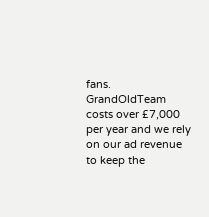fans. GrandOldTeam costs over £7,000 per year and we rely on our ad revenue to keep the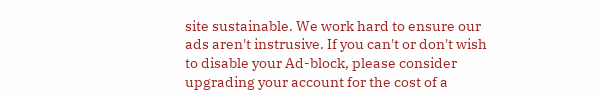site sustainable. We work hard to ensure our ads aren't instrusive. If you can't or don't wish to disable your Ad-block, please consider upgrading your account for the cost of a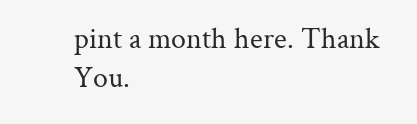pint a month here. Thank You.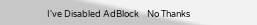I've Disabled AdBlock    No Thanks